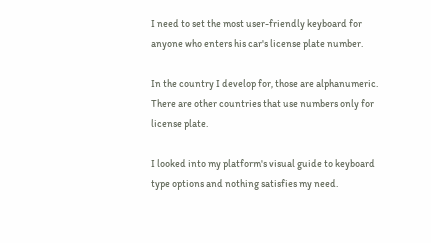I need to set the most user-friendly keyboard for anyone who enters his car's license plate number.

In the country I develop for, those are alphanumeric. There are other countries that use numbers only for license plate.

I looked into my platform's visual guide to keyboard type options and nothing satisfies my need.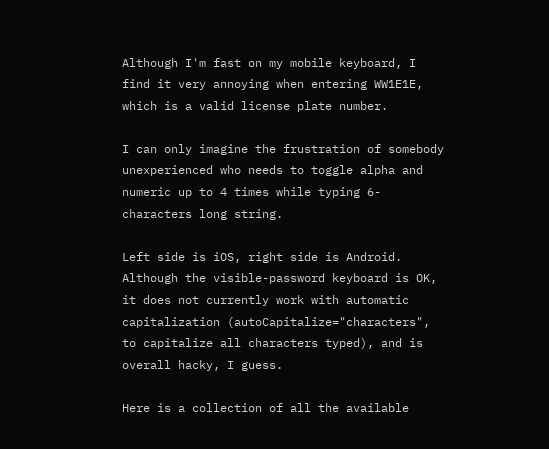Although I'm fast on my mobile keyboard, I find it very annoying when entering WW1E1E, which is a valid license plate number.

I can only imagine the frustration of somebody unexperienced who needs to toggle alpha and numeric up to 4 times while typing 6-characters long string.

Left side is iOS, right side is Android. Although the visible-password keyboard is OK, it does not currently work with automatic capitalization (autoCapitalize="characters", to capitalize all characters typed), and is overall hacky, I guess.

Here is a collection of all the available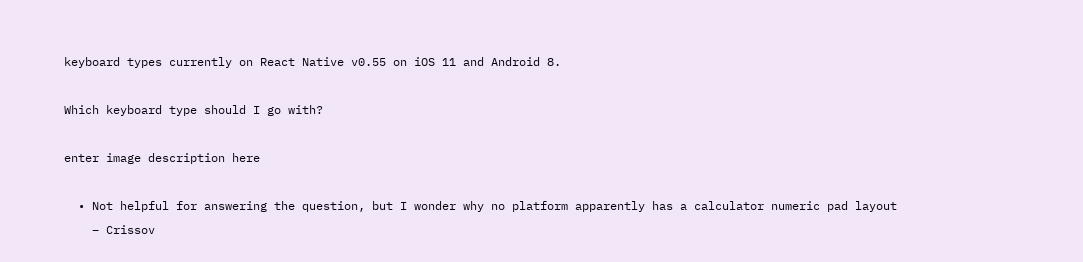keyboard types currently on React Native v0.55 on iOS 11 and Android 8.

Which keyboard type should I go with?

enter image description here

  • Not helpful for answering the question, but I wonder why no platform apparently has a calculator numeric pad layout
    – Crissov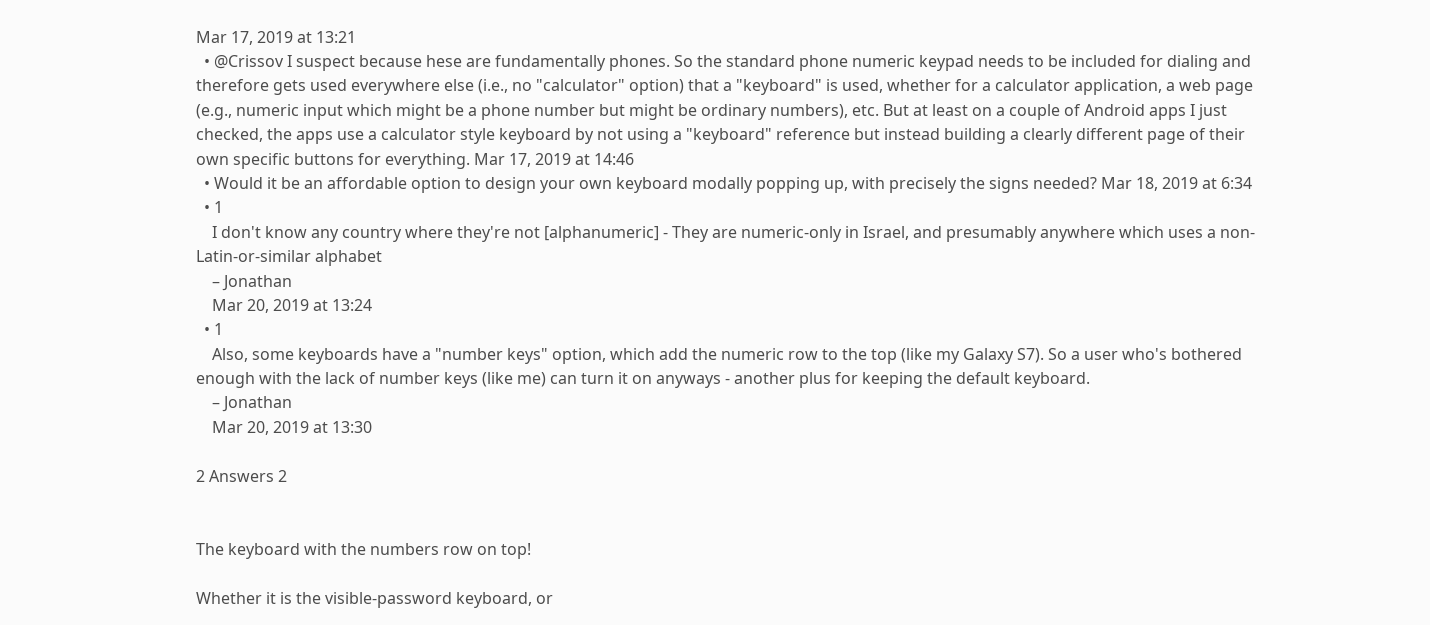Mar 17, 2019 at 13:21
  • @Crissov I suspect because hese are fundamentally phones. So the standard phone numeric keypad needs to be included for dialing and therefore gets used everywhere else (i.e., no "calculator" option) that a "keyboard" is used, whether for a calculator application, a web page (e.g., numeric input which might be a phone number but might be ordinary numbers), etc. But at least on a couple of Android apps I just checked, the apps use a calculator style keyboard by not using a "keyboard" reference but instead building a clearly different page of their own specific buttons for everything. Mar 17, 2019 at 14:46
  • Would it be an affordable option to design your own keyboard modally popping up, with precisely the signs needed? Mar 18, 2019 at 6:34
  • 1
    I don't know any country where they're not [alphanumeric] - They are numeric-only in Israel, and presumably anywhere which uses a non-Latin-or-similar alphabet
    – Jonathan
    Mar 20, 2019 at 13:24
  • 1
    Also, some keyboards have a "number keys" option, which add the numeric row to the top (like my Galaxy S7). So a user who's bothered enough with the lack of number keys (like me) can turn it on anyways - another plus for keeping the default keyboard.
    – Jonathan
    Mar 20, 2019 at 13:30

2 Answers 2


The keyboard with the numbers row on top!

Whether it is the visible-password keyboard, or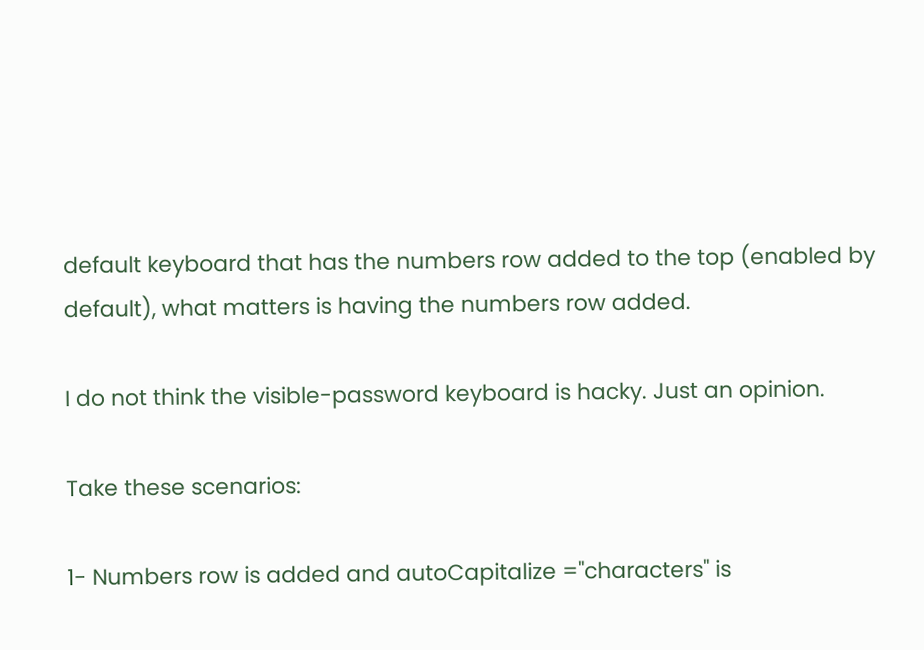default keyboard that has the numbers row added to the top (enabled by default), what matters is having the numbers row added.

I do not think the visible-password keyboard is hacky. Just an opinion.

Take these scenarios:

1- Numbers row is added and autoCapitalize ="characters" is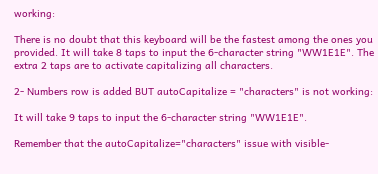working:

There is no doubt that this keyboard will be the fastest among the ones you provided. It will take 8 taps to input the 6-character string "WW1E1E". The extra 2 taps are to activate capitalizing all characters.

2- Numbers row is added BUT autoCapitalize = "characters" is not working:

It will take 9 taps to input the 6-character string "WW1E1E".

Remember that the autoCapitalize="characters" issue with visible-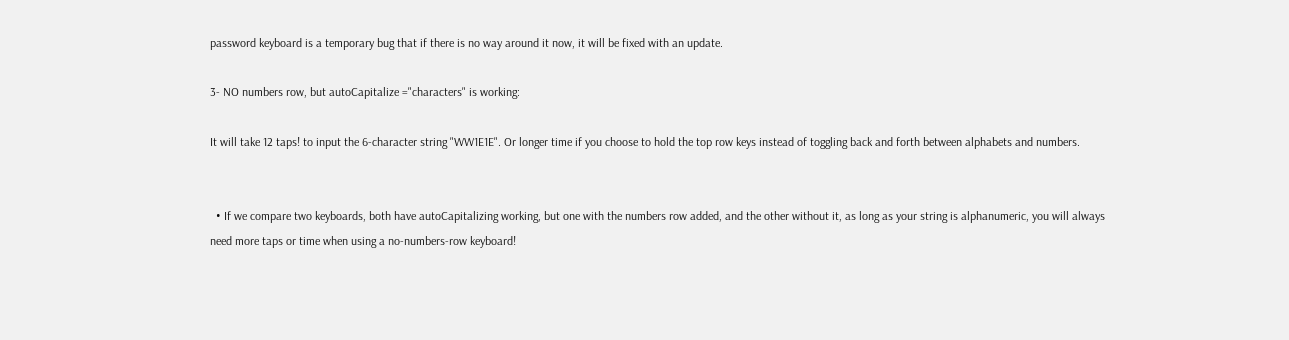password keyboard is a temporary bug that if there is no way around it now, it will be fixed with an update.

3- NO numbers row, but autoCapitalize ="characters" is working:

It will take 12 taps! to input the 6-character string "WW1E1E". Or longer time if you choose to hold the top row keys instead of toggling back and forth between alphabets and numbers.


  • If we compare two keyboards, both have autoCapitalizing working, but one with the numbers row added, and the other without it, as long as your string is alphanumeric, you will always need more taps or time when using a no-numbers-row keyboard!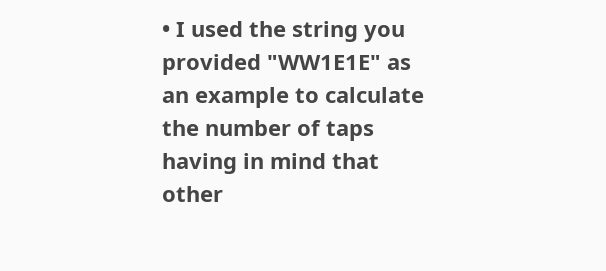• I used the string you provided "WW1E1E" as an example to calculate the number of taps having in mind that other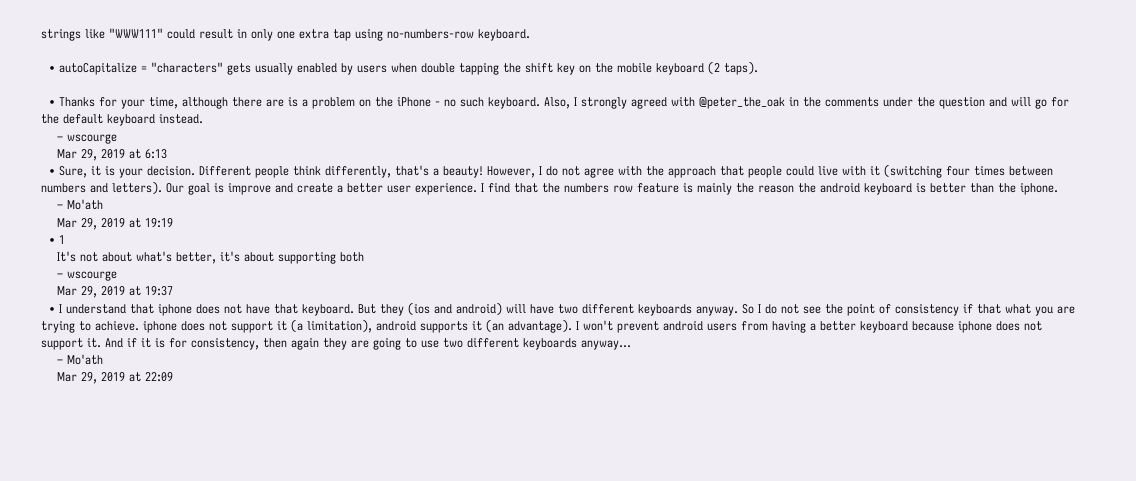strings like "WWW111" could result in only one extra tap using no-numbers-row keyboard.

  • autoCapitalize = "characters" gets usually enabled by users when double tapping the shift key on the mobile keyboard (2 taps).

  • Thanks for your time, although there are is a problem on the iPhone - no such keyboard. Also, I strongly agreed with @peter_the_oak in the comments under the question and will go for the default keyboard instead.
    – wscourge
    Mar 29, 2019 at 6:13
  • Sure, it is your decision. Different people think differently, that's a beauty! However, I do not agree with the approach that people could live with it (switching four times between numbers and letters). Our goal is improve and create a better user experience. I find that the numbers row feature is mainly the reason the android keyboard is better than the iphone.
    – Mo'ath
    Mar 29, 2019 at 19:19
  • 1
    It's not about what's better, it's about supporting both
    – wscourge
    Mar 29, 2019 at 19:37
  • I understand that iphone does not have that keyboard. But they (ios and android) will have two different keyboards anyway. So I do not see the point of consistency if that what you are trying to achieve. iphone does not support it (a limitation), android supports it (an advantage). I won't prevent android users from having a better keyboard because iphone does not support it. And if it is for consistency, then again they are going to use two different keyboards anyway...
    – Mo'ath
    Mar 29, 2019 at 22:09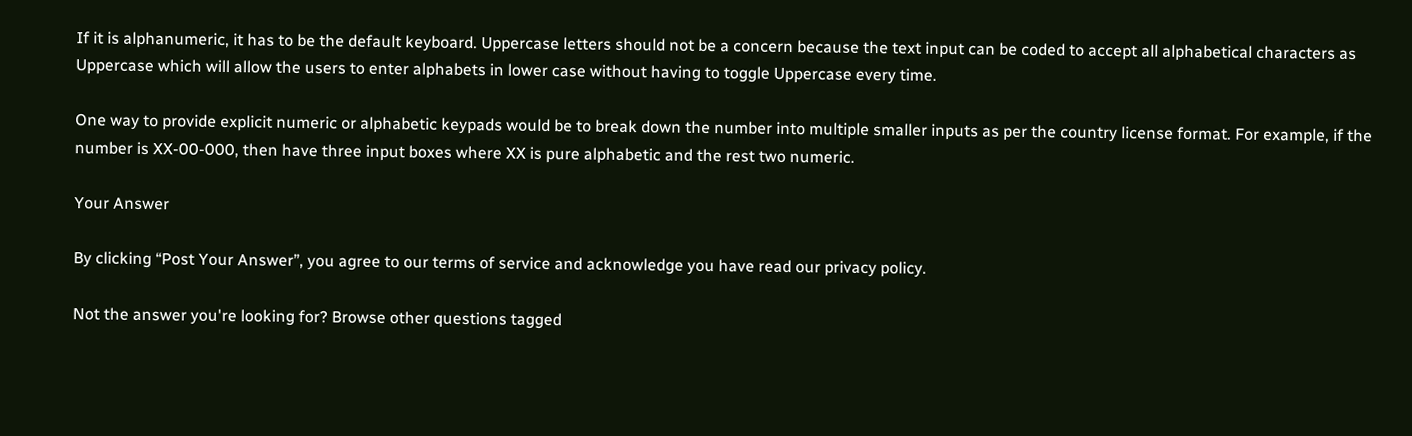If it is alphanumeric, it has to be the default keyboard. Uppercase letters should not be a concern because the text input can be coded to accept all alphabetical characters as Uppercase which will allow the users to enter alphabets in lower case without having to toggle Uppercase every time.

One way to provide explicit numeric or alphabetic keypads would be to break down the number into multiple smaller inputs as per the country license format. For example, if the number is XX-00-000, then have three input boxes where XX is pure alphabetic and the rest two numeric.

Your Answer

By clicking “Post Your Answer”, you agree to our terms of service and acknowledge you have read our privacy policy.

Not the answer you're looking for? Browse other questions tagged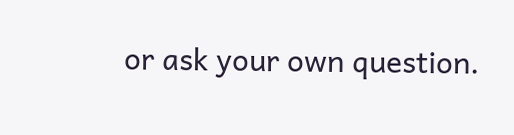or ask your own question.